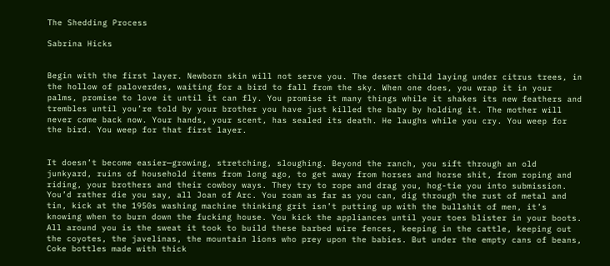The Shedding Process

Sabrina Hicks


Begin with the first layer. Newborn skin will not serve you. The desert child laying under citrus trees, in the hollow of paloverdes, waiting for a bird to fall from the sky. When one does, you wrap it in your palms, promise to love it until it can fly. You promise it many things while it shakes its new feathers and trembles until you’re told by your brother you have just killed the baby by holding it. The mother will never come back now. Your hands, your scent, has sealed its death. He laughs while you cry. You weep for the bird. You weep for that first layer.


It doesn’t become easier—growing, stretching, sloughing. Beyond the ranch, you sift through an old junkyard, ruins of household items from long ago, to get away from horses and horse shit, from roping and riding, your brothers and their cowboy ways. They try to rope and drag you, hog-tie you into submission. You’d rather die you say, all Joan of Arc. You roam as far as you can, dig through the rust of metal and tin, kick at the 1950s washing machine thinking grit isn’t putting up with the bullshit of men, it’s knowing when to burn down the fucking house. You kick the appliances until your toes blister in your boots. All around you is the sweat it took to build these barbed wire fences, keeping in the cattle, keeping out the coyotes, the javelinas, the mountain lions who prey upon the babies. But under the empty cans of beans, Coke bottles made with thick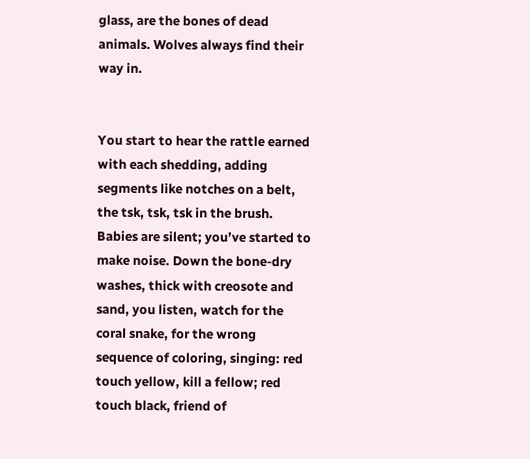glass, are the bones of dead animals. Wolves always find their way in.


You start to hear the rattle earned with each shedding, adding segments like notches on a belt, the tsk, tsk, tsk in the brush. Babies are silent; you’ve started to make noise. Down the bone-dry washes, thick with creosote and sand, you listen, watch for the coral snake, for the wrong sequence of coloring, singing: red touch yellow, kill a fellow; red touch black, friend of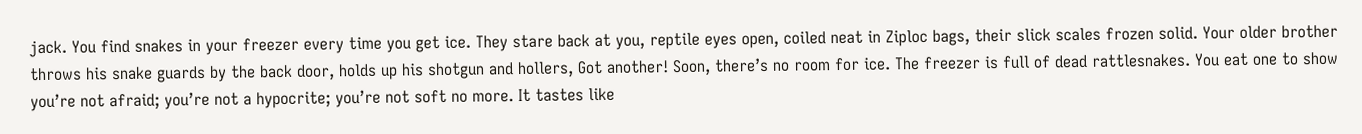jack. You find snakes in your freezer every time you get ice. They stare back at you, reptile eyes open, coiled neat in Ziploc bags, their slick scales frozen solid. Your older brother throws his snake guards by the back door, holds up his shotgun and hollers, Got another! Soon, there’s no room for ice. The freezer is full of dead rattlesnakes. You eat one to show you’re not afraid; you’re not a hypocrite; you’re not soft no more. It tastes like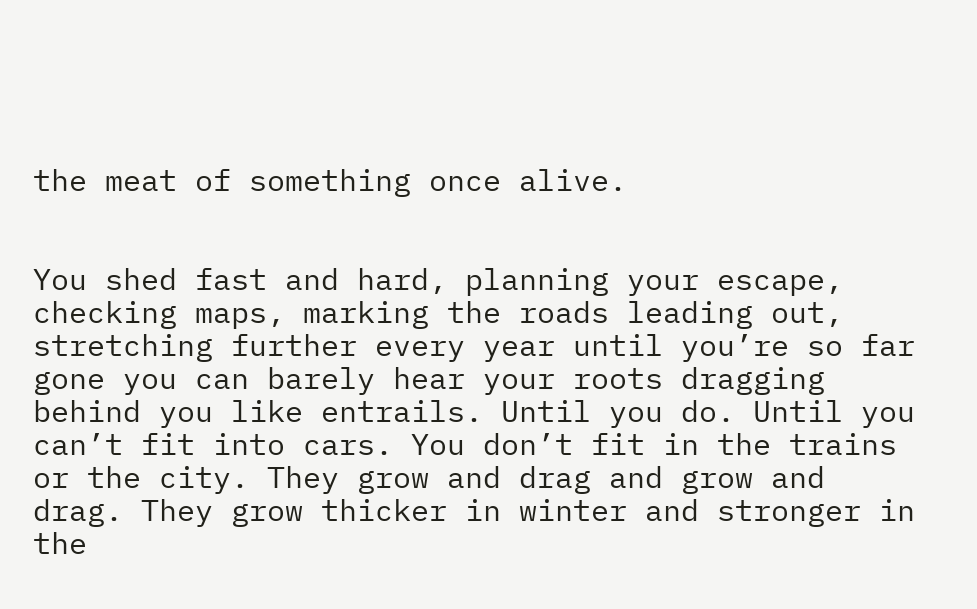the meat of something once alive.


You shed fast and hard, planning your escape, checking maps, marking the roads leading out, stretching further every year until you’re so far gone you can barely hear your roots dragging behind you like entrails. Until you do. Until you can’t fit into cars. You don’t fit in the trains or the city. They grow and drag and grow and drag. They grow thicker in winter and stronger in the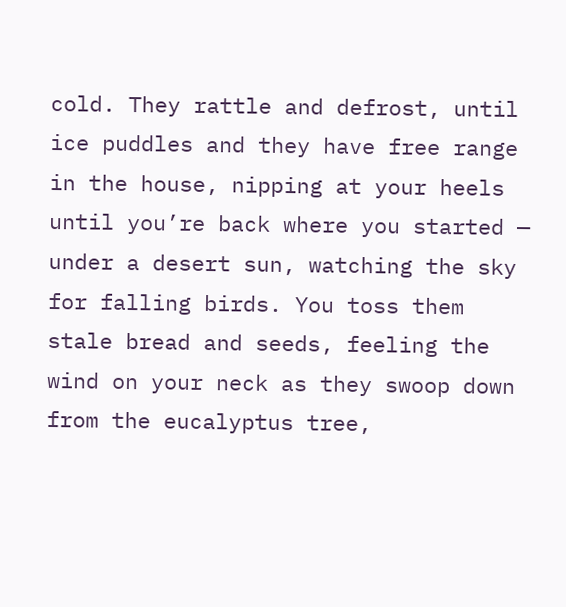cold. They rattle and defrost, until ice puddles and they have free range in the house, nipping at your heels until you’re back where you started — under a desert sun, watching the sky for falling birds. You toss them stale bread and seeds, feeling the wind on your neck as they swoop down from the eucalyptus tree,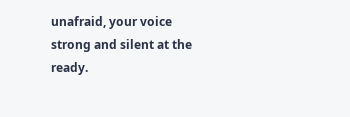unafraid, your voice strong and silent at the ready.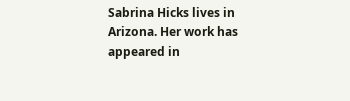Sabrina Hicks lives in Arizona. Her work has appeared in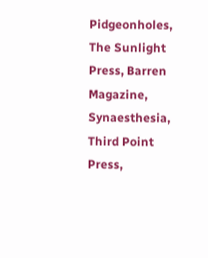Pidgeonholes, The Sunlight Press, Barren Magazine, Synaesthesia, Third Point Press,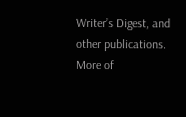Writer’s Digest, and other publications. More of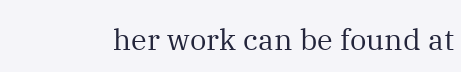her work can be found at